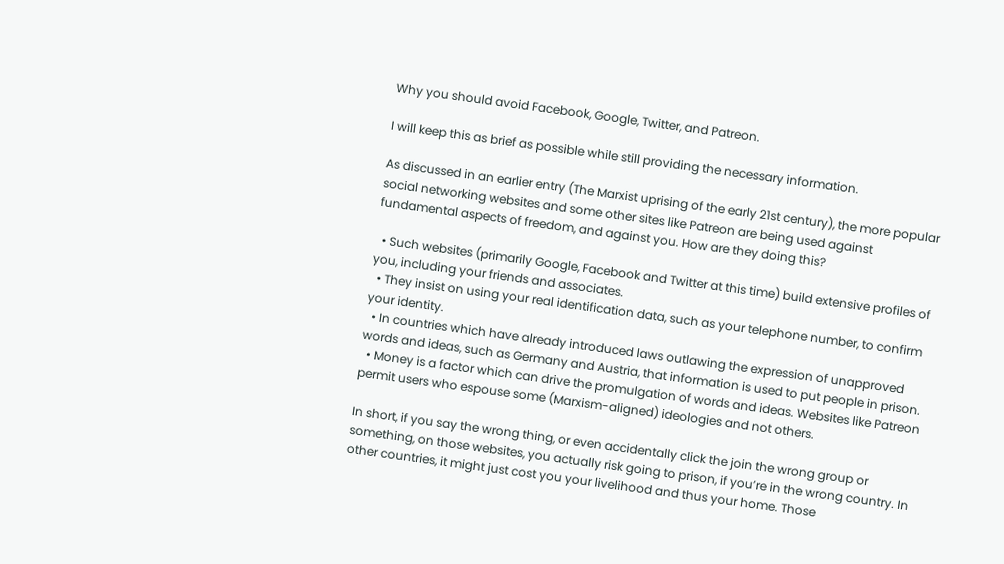Why you should avoid Facebook, Google, Twitter, and Patreon.

I will keep this as brief as possible while still providing the necessary information.

As discussed in an earlier entry (The Marxist uprising of the early 21st century), the more popular social networking websites and some other sites like Patreon are being used against fundamental aspects of freedom, and against you. How are they doing this?

  • Such websites (primarily Google, Facebook and Twitter at this time) build extensive profiles of you, including your friends and associates.
  • They insist on using your real identification data, such as your telephone number, to confirm your identity.
  • In countries which have already introduced laws outlawing the expression of unapproved words and ideas, such as Germany and Austria, that information is used to put people in prison.
  • Money is a factor which can drive the promulgation of words and ideas. Websites like Patreon permit users who espouse some (Marxism-aligned) ideologies and not others.

In short, if you say the wrong thing, or even accidentally click the join the wrong group or something, on those websites, you actually risk going to prison, if you’re in the wrong country. In other countries, it might just cost you your livelihood and thus your home. Those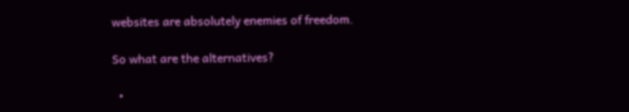websites are absolutely enemies of freedom.

So what are the alternatives?

  •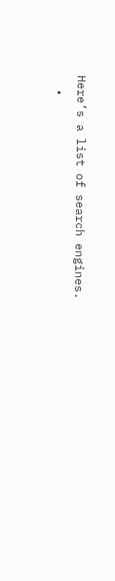Here’s a list of search engines.
  •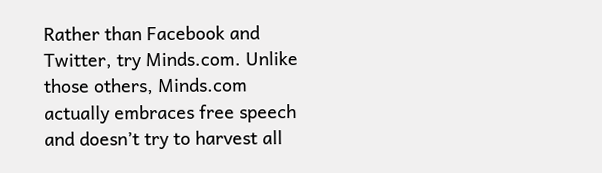Rather than Facebook and Twitter, try Minds.com. Unlike those others, Minds.com actually embraces free speech and doesn’t try to harvest all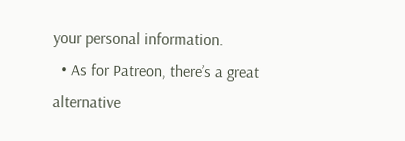your personal information.
  • As for Patreon, there’s a great alternative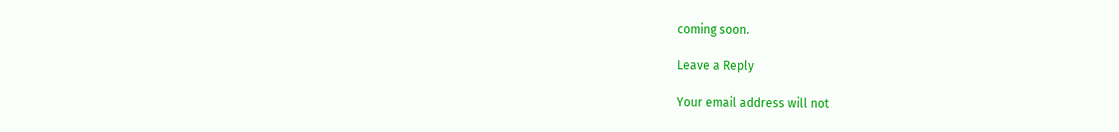coming soon.

Leave a Reply

Your email address will not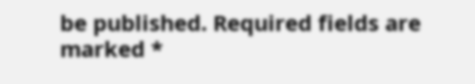be published. Required fields are marked *